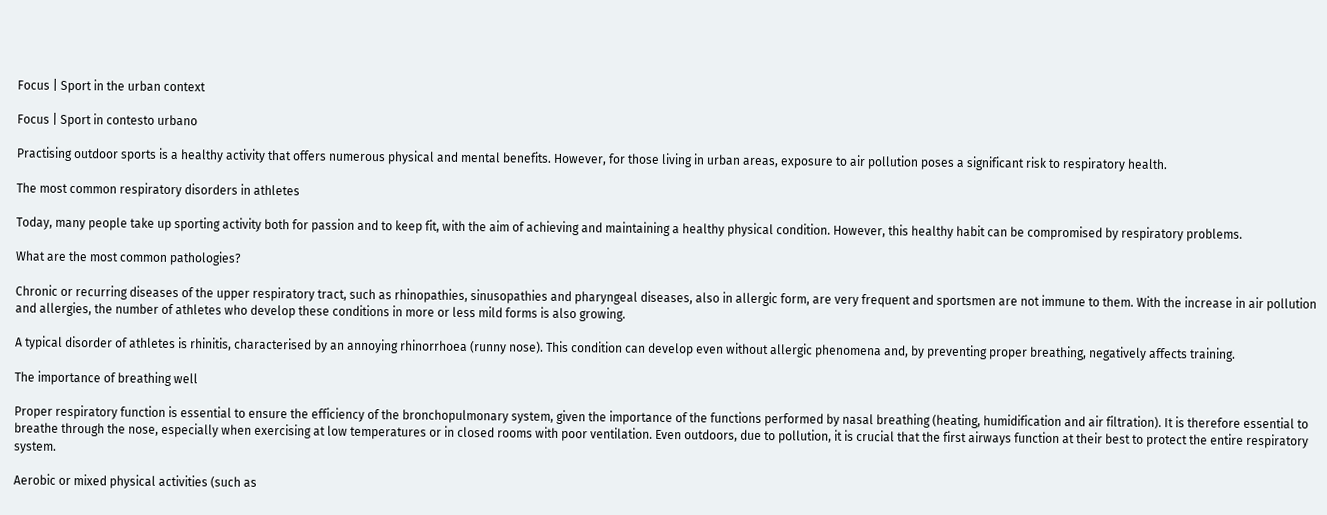Focus | Sport in the urban context

Focus | Sport in contesto urbano

Practising outdoor sports is a healthy activity that offers numerous physical and mental benefits. However, for those living in urban areas, exposure to air pollution poses a significant risk to respiratory health.

The most common respiratory disorders in athletes

Today, many people take up sporting activity both for passion and to keep fit, with the aim of achieving and maintaining a healthy physical condition. However, this healthy habit can be compromised by respiratory problems.

What are the most common pathologies?

Chronic or recurring diseases of the upper respiratory tract, such as rhinopathies, sinusopathies and pharyngeal diseases, also in allergic form, are very frequent and sportsmen are not immune to them. With the increase in air pollution and allergies, the number of athletes who develop these conditions in more or less mild forms is also growing.

A typical disorder of athletes is rhinitis, characterised by an annoying rhinorrhoea (runny nose). This condition can develop even without allergic phenomena and, by preventing proper breathing, negatively affects training.

The importance of breathing well

Proper respiratory function is essential to ensure the efficiency of the bronchopulmonary system, given the importance of the functions performed by nasal breathing (heating, humidification and air filtration). It is therefore essential to breathe through the nose, especially when exercising at low temperatures or in closed rooms with poor ventilation. Even outdoors, due to pollution, it is crucial that the first airways function at their best to protect the entire respiratory system.

Aerobic or mixed physical activities (such as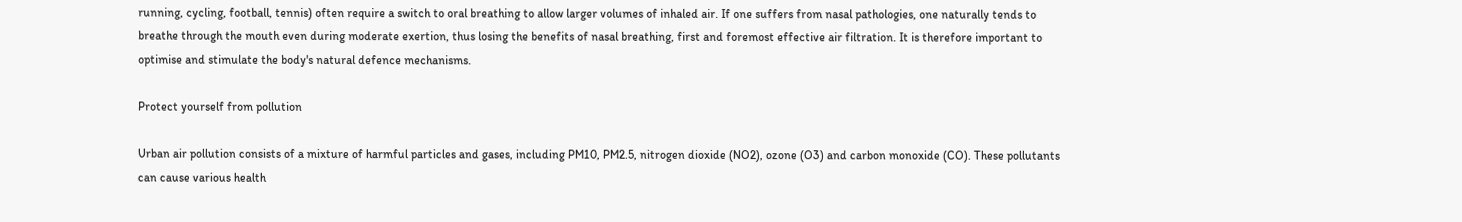running, cycling, football, tennis) often require a switch to oral breathing to allow larger volumes of inhaled air. If one suffers from nasal pathologies, one naturally tends to breathe through the mouth even during moderate exertion, thus losing the benefits of nasal breathing, first and foremost effective air filtration. It is therefore important to optimise and stimulate the body's natural defence mechanisms.

Protect yourself from pollution

Urban air pollution consists of a mixture of harmful particles and gases, including PM10, PM2.5, nitrogen dioxide (NO2), ozone (O3) and carbon monoxide (CO). These pollutants can cause various health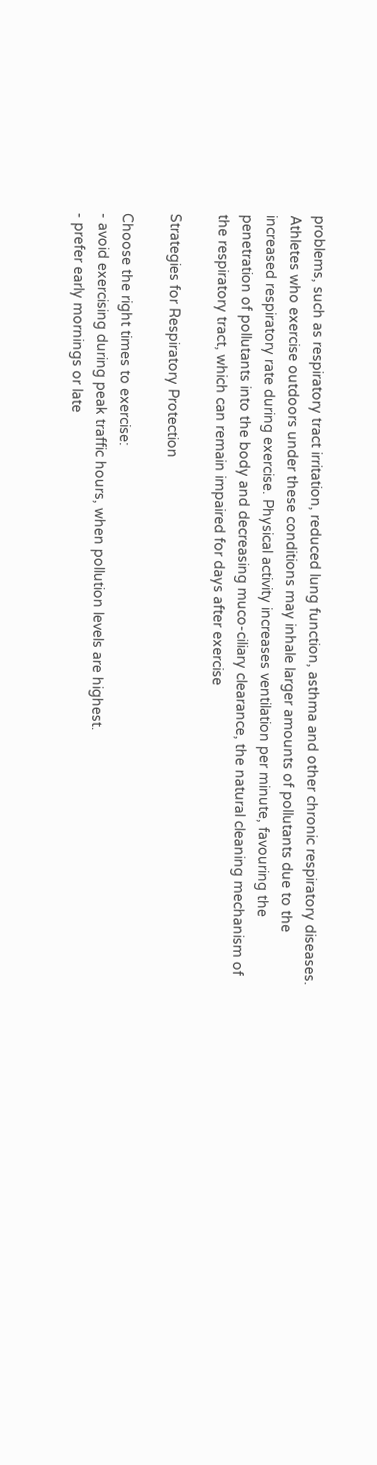problems, such as respiratory tract irritation, reduced lung function, asthma and other chronic respiratory diseases. Athletes who exercise outdoors under these conditions may inhale larger amounts of pollutants due to the increased respiratory rate during exercise. Physical activity increases ventilation per minute, favouring the penetration of pollutants into the body and decreasing muco-ciliary clearance, the natural cleaning mechanism of the respiratory tract, which can remain impaired for days after exercise

Strategies for Respiratory Protection

Choose the right times to exercise:
- avoid exercising during peak traffic hours, when pollution levels are highest.
- prefer early mornings or late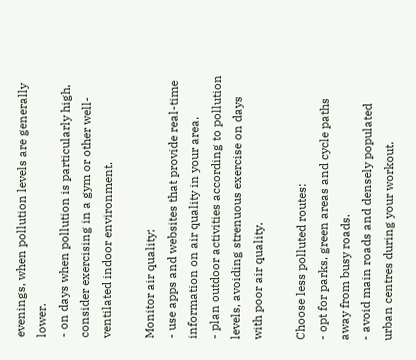evenings, when pollution levels are generally lower.
- on days when pollution is particularly high, consider exercising in a gym or other well-ventilated indoor environment.

Monitor air quality:
- use apps and websites that provide real-time information on air quality in your area.
- plan outdoor activities according to pollution levels, avoiding strenuous exercise on days with poor air quality.

Choose less polluted routes:
- opt for parks, green areas and cycle paths away from busy roads.
- avoid main roads and densely populated urban centres during your workout.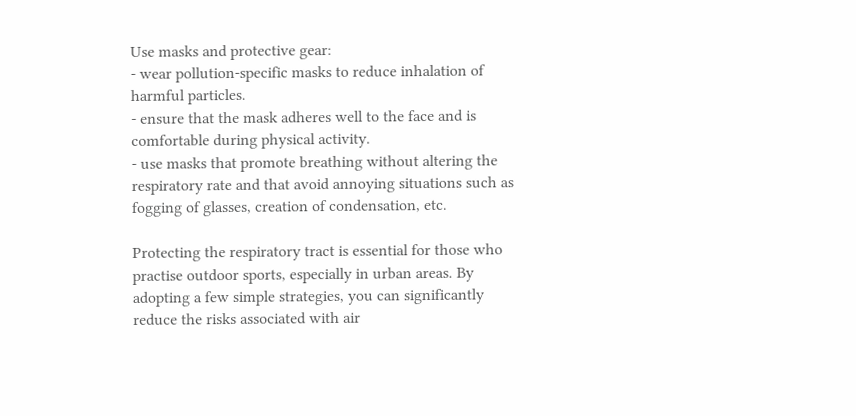Use masks and protective gear:
- wear pollution-specific masks to reduce inhalation of harmful particles.
- ensure that the mask adheres well to the face and is comfortable during physical activity.
- use masks that promote breathing without altering the respiratory rate and that avoid annoying situations such as fogging of glasses, creation of condensation, etc.

Protecting the respiratory tract is essential for those who practise outdoor sports, especially in urban areas. By adopting a few simple strategies, you can significantly reduce the risks associated with air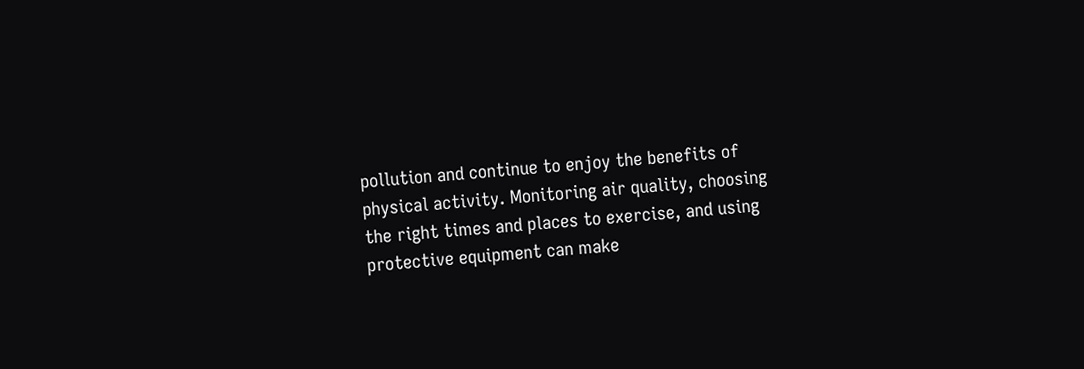pollution and continue to enjoy the benefits of physical activity. Monitoring air quality, choosing the right times and places to exercise, and using protective equipment can make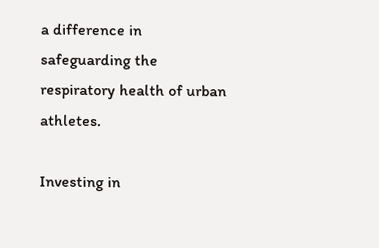a difference in safeguarding the respiratory health of urban athletes.

Investing in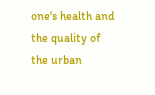one's health and the quality of the urban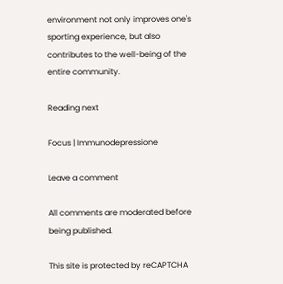environment not only improves one's sporting experience, but also contributes to the well-being of the entire community.

Reading next

Focus | Immunodepressione

Leave a comment

All comments are moderated before being published.

This site is protected by reCAPTCHA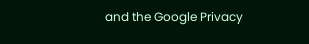and the Google Privacy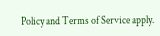Policy and Terms of Service apply.